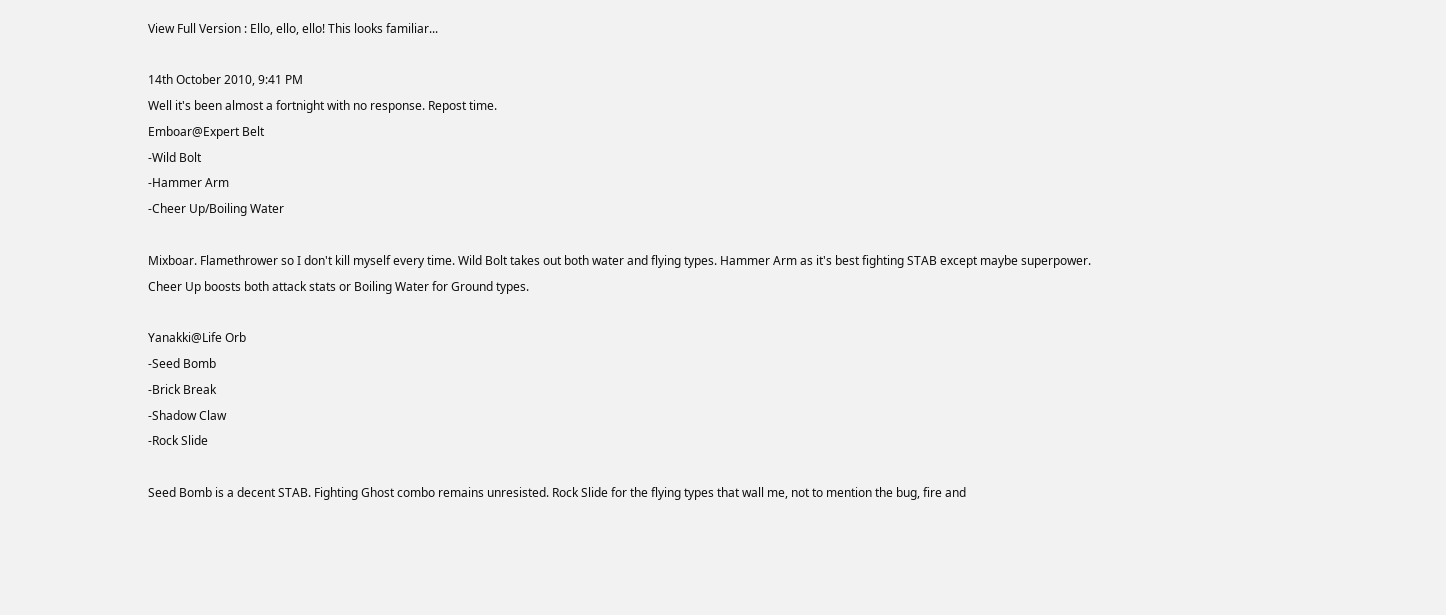View Full Version : Ello, ello, ello! This looks familiar...

14th October 2010, 9:41 PM
Well it's been almost a fortnight with no response. Repost time.
Emboar@Expert Belt
-Wild Bolt
-Hammer Arm
-Cheer Up/Boiling Water

Mixboar. Flamethrower so I don't kill myself every time. Wild Bolt takes out both water and flying types. Hammer Arm as it's best fighting STAB except maybe superpower. Cheer Up boosts both attack stats or Boiling Water for Ground types.

Yanakki@Life Orb
-Seed Bomb
-Brick Break
-Shadow Claw
-Rock Slide

Seed Bomb is a decent STAB. Fighting Ghost combo remains unresisted. Rock Slide for the flying types that wall me, not to mention the bug, fire and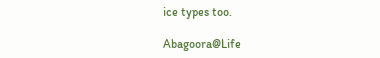ice types too.

Abagoora@Life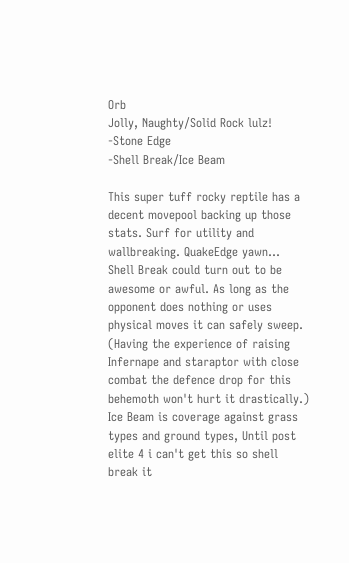Orb
Jolly, Naughty/Solid Rock lulz!
-Stone Edge
-Shell Break/Ice Beam

This super tuff rocky reptile has a decent movepool backing up those stats. Surf for utility and wallbreaking. QuakeEdge yawn...
Shell Break could turn out to be awesome or awful. As long as the opponent does nothing or uses physical moves it can safely sweep. (Having the experience of raising Infernape and staraptor with close combat the defence drop for this behemoth won't hurt it drastically.) Ice Beam is coverage against grass types and ground types, Until post elite 4 i can't get this so shell break it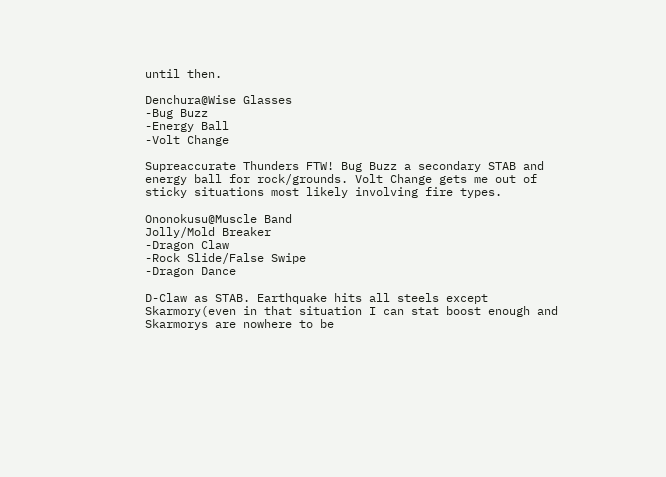until then.

Denchura@Wise Glasses
-Bug Buzz
-Energy Ball
-Volt Change

Supreaccurate Thunders FTW! Bug Buzz a secondary STAB and energy ball for rock/grounds. Volt Change gets me out of sticky situations most likely involving fire types.

Ononokusu@Muscle Band
Jolly/Mold Breaker
-Dragon Claw
-Rock Slide/False Swipe
-Dragon Dance

D-Claw as STAB. Earthquake hits all steels except Skarmory(even in that situation I can stat boost enough and Skarmorys are nowhere to be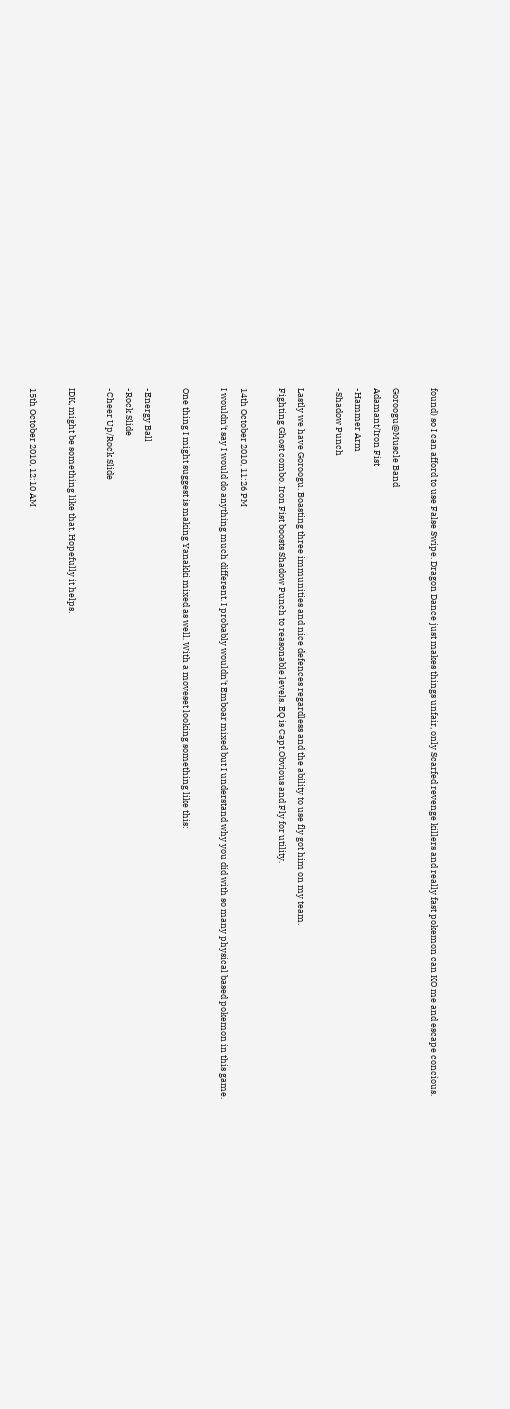found) so I can afford to use False Swipe. Dragon Dance just makes things unfair, only Scarfed revenge killers and really fast pokemon can KO me and escape concious.

Goroogu@Muscle Band
Adamant/Iron Fist
-Hammer Arm
-Shadow Punch

Lastly we have Goroogu. Boasting three immunities and nice defences regardless and the ability to use fly got him on my team.
Fighting Ghost combo. Iron Fist boosts Shadow Punch to reasonable levels. EQ is Capt.Obvious and Fly for utility.

14th October 2010, 11:26 PM
I wouldn't say I would do anything much different. I probably wouldn't Emboar mixed but I understand why you did with so many physical based pokemon in this game.

One thing I might suggest is making Yanakki mixed as well. With a moveset looking something like this:

-Energy Ball
-Rock Slide
-Cheer Up/Rock Slide

IDK, might be something like that. Hopefully it helps.

15th October 2010, 12:10 AM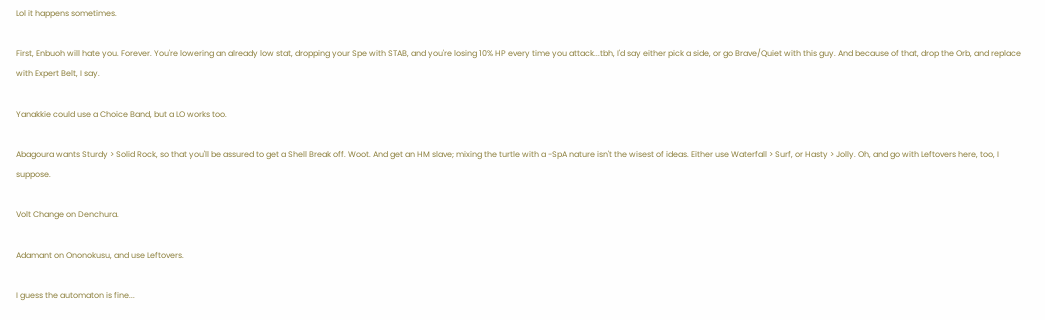Lol it happens sometimes.

First, Enbuoh will hate you. Forever. You're lowering an already low stat, dropping your Spe with STAB, and you're losing 10% HP every time you attack...tbh, I'd say either pick a side, or go Brave/Quiet with this guy. And because of that, drop the Orb, and replace with Expert Belt, I say.

Yanakkie could use a Choice Band, but a LO works too.

Abagoura wants Sturdy > Solid Rock, so that you'll be assured to get a Shell Break off. Woot. And get an HM slave; mixing the turtle with a -SpA nature isn't the wisest of ideas. Either use Waterfall > Surf, or Hasty > Jolly. Oh, and go with Leftovers here, too, I suppose.

Volt Change on Denchura.

Adamant on Ononokusu, and use Leftovers.

I guess the automaton is fine...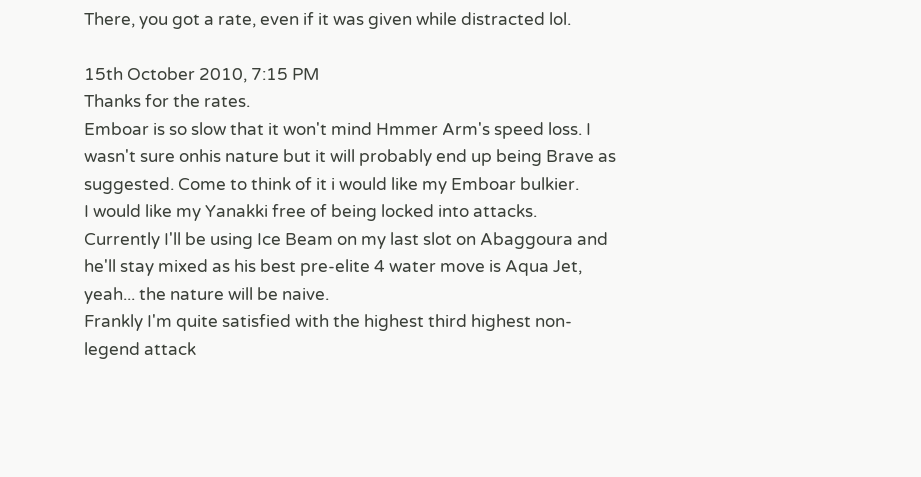There, you got a rate, even if it was given while distracted lol.

15th October 2010, 7:15 PM
Thanks for the rates.
Emboar is so slow that it won't mind Hmmer Arm's speed loss. I wasn't sure onhis nature but it will probably end up being Brave as suggested. Come to think of it i would like my Emboar bulkier.
I would like my Yanakki free of being locked into attacks.
Currently I'll be using Ice Beam on my last slot on Abaggoura and he'll stay mixed as his best pre-elite 4 water move is Aqua Jet, yeah... the nature will be naive.
Frankly I'm quite satisfied with the highest third highest non-legend attack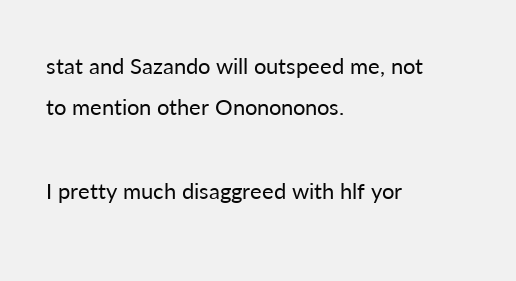stat and Sazando will outspeed me, not to mention other Ononononos.

I pretty much disaggreed with hlf yor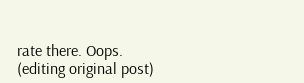rate there. Oops.
(editing original post)